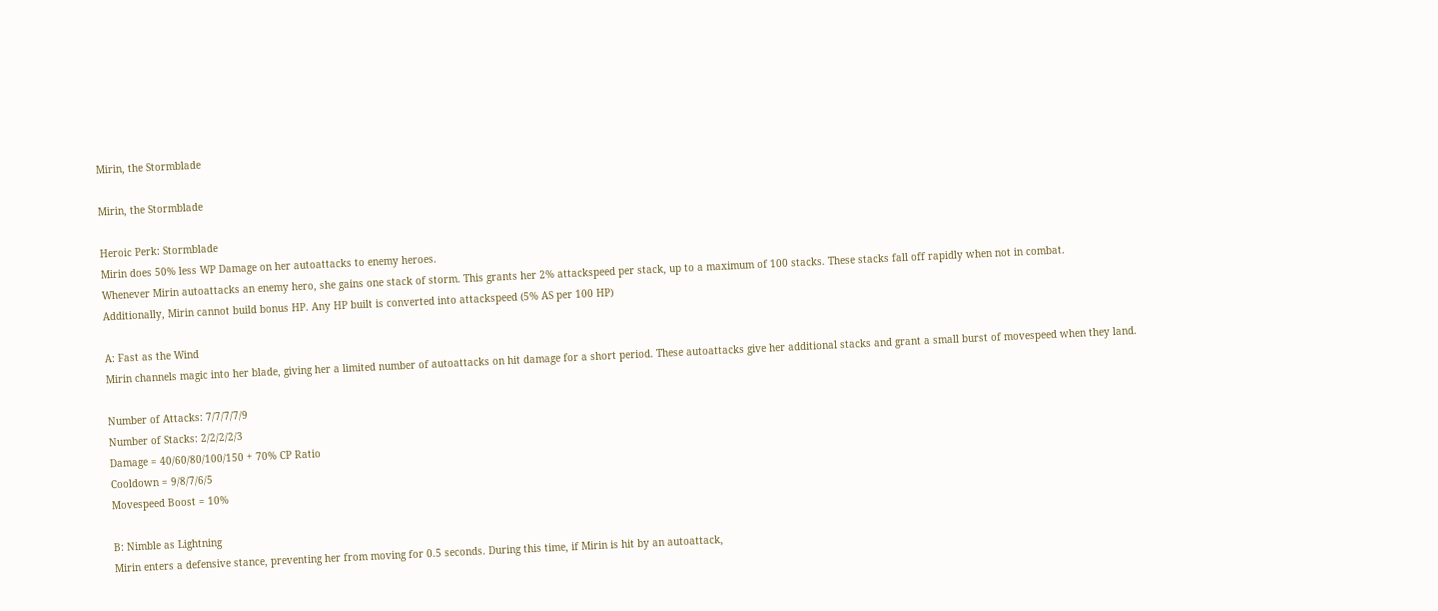Mirin, the Stormblade

Mirin, the Stormblade

Heroic Perk: Stormblade
Mirin does 50% less WP Damage on her autoattacks to enemy heroes.
Whenever Mirin autoattacks an enemy hero, she gains one stack of storm. This grants her 2% attackspeed per stack, up to a maximum of 100 stacks. These stacks fall off rapidly when not in combat.
Additionally, Mirin cannot build bonus HP. Any HP built is converted into attackspeed (5% AS per 100 HP)

A: Fast as the Wind
Mirin channels magic into her blade, giving her a limited number of autoattacks on hit damage for a short period. These autoattacks give her additional stacks and grant a small burst of movespeed when they land.

Number of Attacks: 7/7/7/7/9
Number of Stacks: 2/2/2/2/3
Damage = 40/60/80/100/150 + 70% CP Ratio
Cooldown = 9/8/7/6/5
Movespeed Boost = 10%

B: Nimble as Lightning
Mirin enters a defensive stance, preventing her from moving for 0.5 seconds. During this time, if Mirin is hit by an autoattack,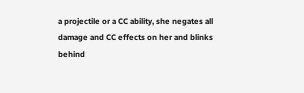a projectile or a CC ability, she negates all damage and CC effects on her and blinks behind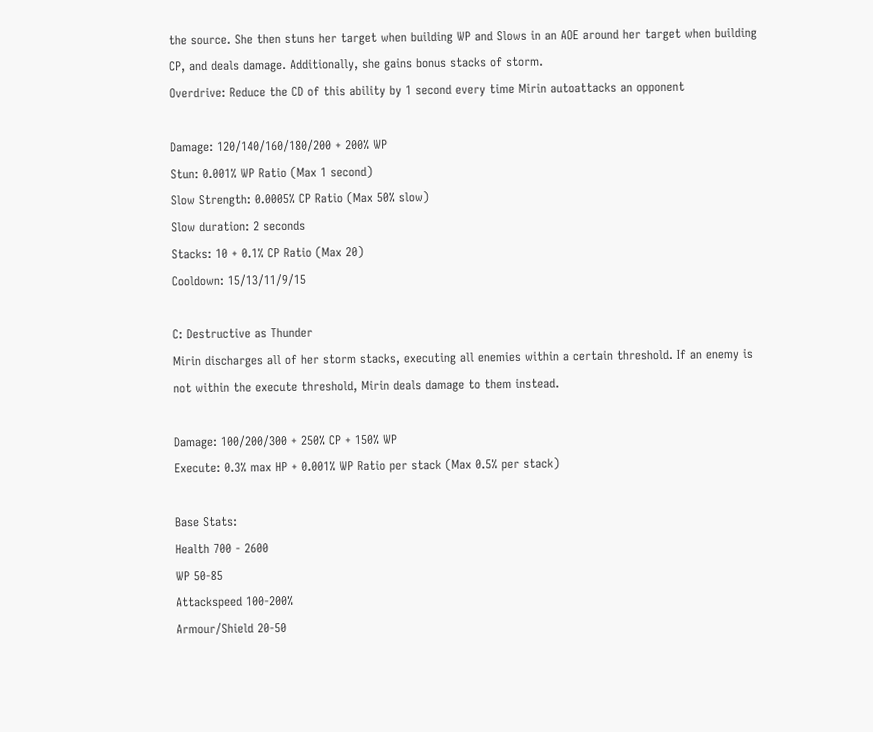the source. She then stuns her target when building WP and Slows in an AOE around her target when building CP, and deals damage. Additionally, she gains bonus stacks of storm.
Overdrive: Reduce the CD of this ability by 1 second every time Mirin autoattacks an opponent

Damage: 120/140/160/180/200 + 200% WP
Stun: 0.001% WP Ratio (Max 1 second)
Slow Strength: 0.0005% CP Ratio (Max 50% slow)
Slow duration: 2 seconds
Stacks: 10 + 0.1% CP Ratio (Max 20)
Cooldown: 15/13/11/9/15

C: Destructive as Thunder
Mirin discharges all of her storm stacks, executing all enemies within a certain threshold. If an enemy is not within the execute threshold, Mirin deals damage to them instead.

Damage: 100/200/300 + 250% CP + 150% WP
Execute: 0.3% max HP + 0.001% WP Ratio per stack (Max 0.5% per stack)

Base Stats:
Health 700 - 2600
WP 50-85
Attackspeed 100-200%
Armour/Shield 20-50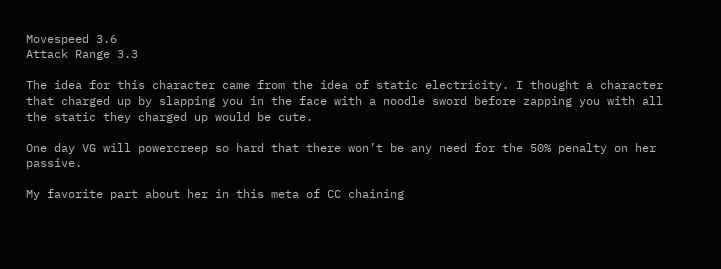Movespeed 3.6
Attack Range 3.3

The idea for this character came from the idea of static electricity. I thought a character that charged up by slapping you in the face with a noodle sword before zapping you with all the static they charged up would be cute.

One day VG will powercreep so hard that there won’t be any need for the 50% penalty on her passive.

My favorite part about her in this meta of CC chaining